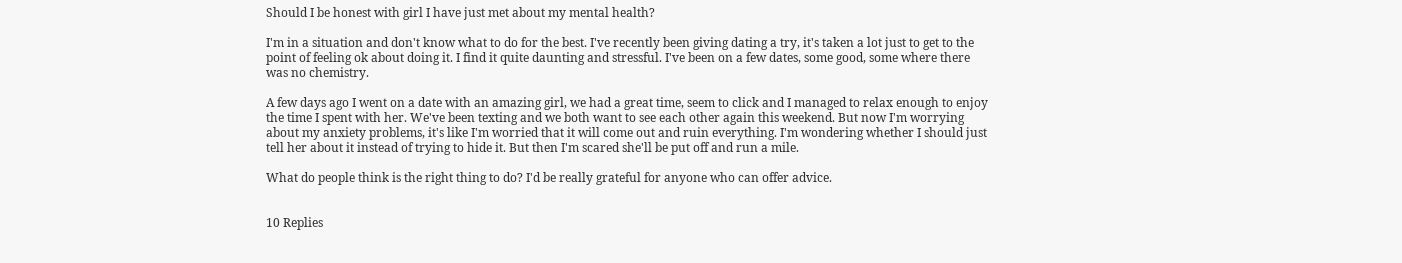Should I be honest with girl I have just met about my mental health?

I'm in a situation and don't know what to do for the best. I've recently been giving dating a try, it's taken a lot just to get to the point of feeling ok about doing it. I find it quite daunting and stressful. I've been on a few dates, some good, some where there was no chemistry.

A few days ago I went on a date with an amazing girl, we had a great time, seem to click and I managed to relax enough to enjoy the time I spent with her. We've been texting and we both want to see each other again this weekend. But now I'm worrying about my anxiety problems, it's like I'm worried that it will come out and ruin everything. I'm wondering whether I should just tell her about it instead of trying to hide it. But then I'm scared she'll be put off and run a mile.

What do people think is the right thing to do? I'd be really grateful for anyone who can offer advice.


10 Replies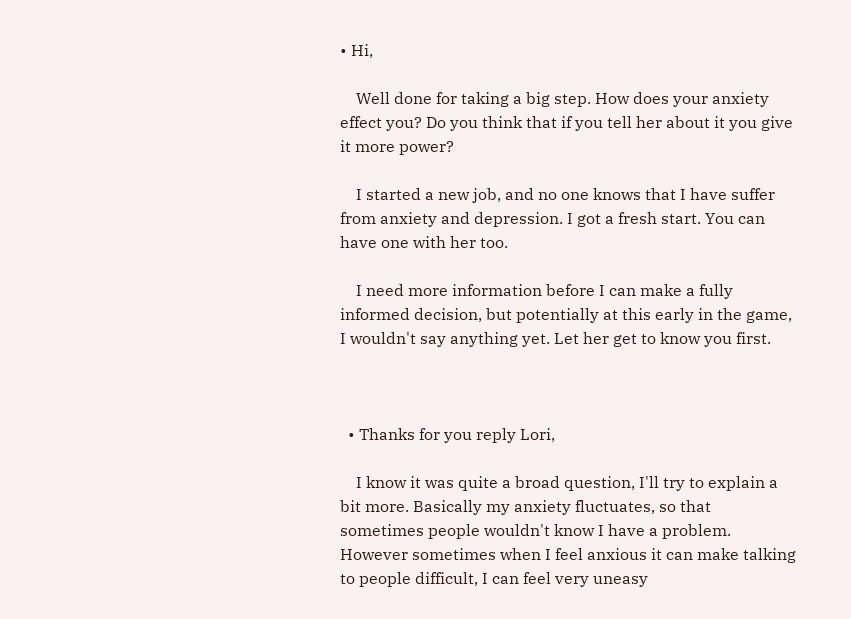• Hi,

    Well done for taking a big step. How does your anxiety effect you? Do you think that if you tell her about it you give it more power?

    I started a new job, and no one knows that I have suffer from anxiety and depression. I got a fresh start. You can have one with her too.

    I need more information before I can make a fully informed decision, but potentially at this early in the game, I wouldn't say anything yet. Let her get to know you first.



  • Thanks for you reply Lori,

    I know it was quite a broad question, I'll try to explain a bit more. Basically my anxiety fluctuates, so that sometimes people wouldn't know I have a problem. However sometimes when I feel anxious it can make talking to people difficult, I can feel very uneasy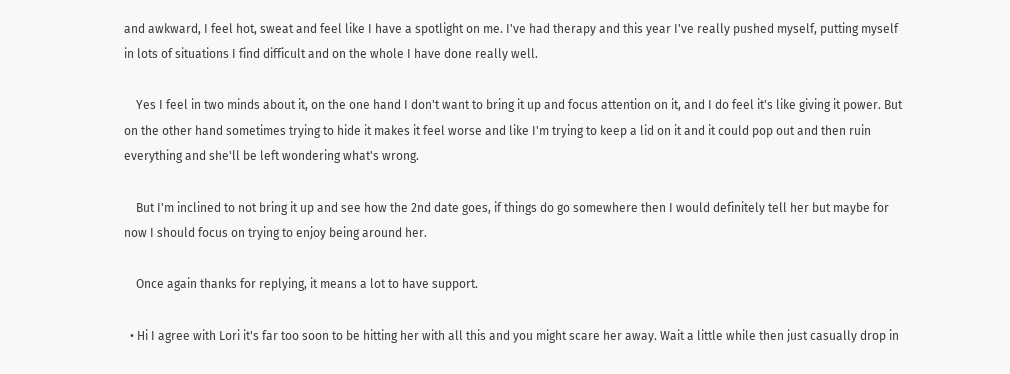and awkward, I feel hot, sweat and feel like I have a spotlight on me. I've had therapy and this year I've really pushed myself, putting myself in lots of situations I find difficult and on the whole I have done really well.

    Yes I feel in two minds about it, on the one hand I don't want to bring it up and focus attention on it, and I do feel it's like giving it power. But on the other hand sometimes trying to hide it makes it feel worse and like I'm trying to keep a lid on it and it could pop out and then ruin everything and she'll be left wondering what's wrong.

    But I'm inclined to not bring it up and see how the 2nd date goes, if things do go somewhere then I would definitely tell her but maybe for now I should focus on trying to enjoy being around her.

    Once again thanks for replying, it means a lot to have support.

  • Hi I agree with Lori it's far too soon to be hitting her with all this and you might scare her away. Wait a little while then just casually drop in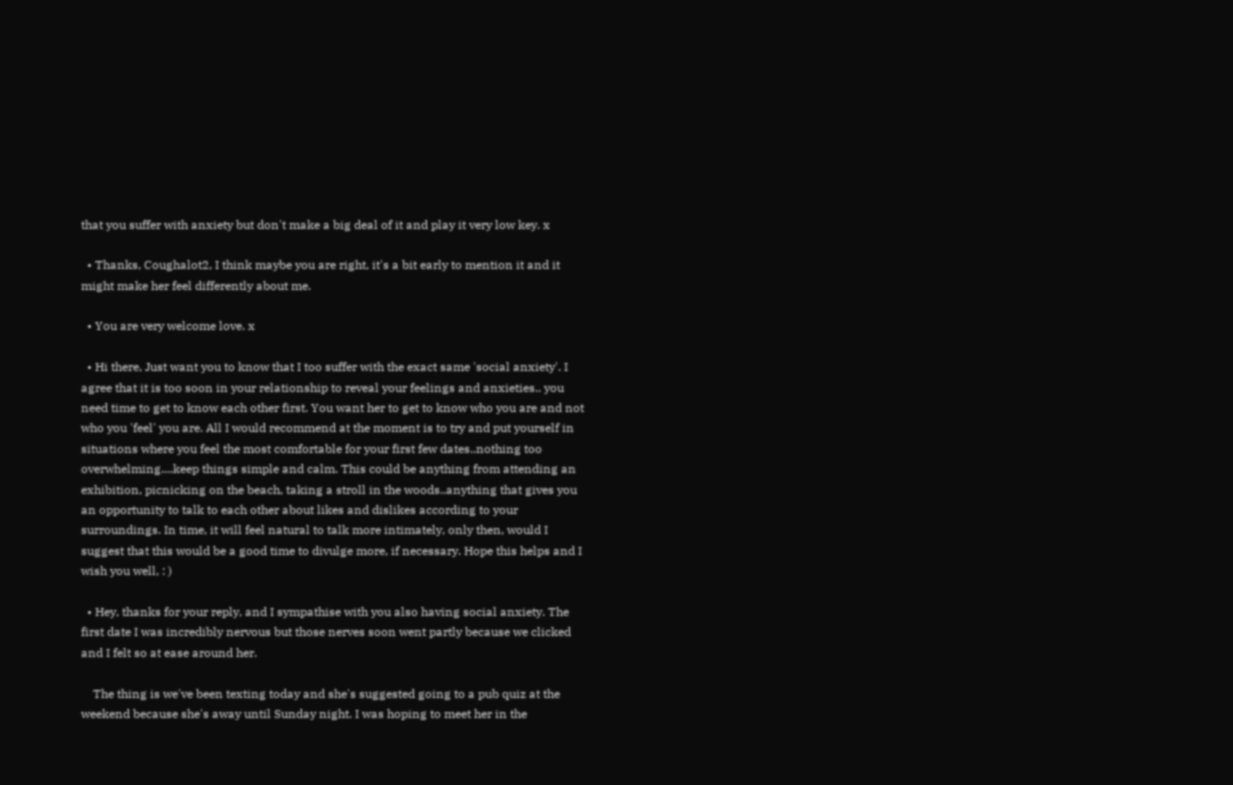that you suffer with anxiety but don't make a big deal of it and play it very low key. x

  • Thanks, Coughalot2, I think maybe you are right, it's a bit early to mention it and it might make her feel differently about me.

  • You are very welcome love. x

  • Hi there, Just want you to know that I too suffer with the exact same 'social anxiety'. I agree that it is too soon in your relationship to reveal your feelings and anxieties.. you need time to get to know each other first. You want her to get to know who you are and not who you 'feel' you are. All I would recommend at the moment is to try and put yourself in situations where you feel the most comfortable for your first few dates..nothing too overwhelming....keep things simple and calm. This could be anything from attending an exhibition, picnicking on the beach, taking a stroll in the woods..anything that gives you an opportunity to talk to each other about likes and dislikes according to your surroundings. In time, it will feel natural to talk more intimately, only then, would I suggest that this would be a good time to divulge more, if necessary. Hope this helps and I wish you well, : )

  • Hey, thanks for your reply, and I sympathise with you also having social anxiety. The first date I was incredibly nervous but those nerves soon went partly because we clicked and I felt so at ease around her.

    The thing is we've been texting today and she's suggested going to a pub quiz at the weekend because she's away until Sunday night. I was hoping to meet her in the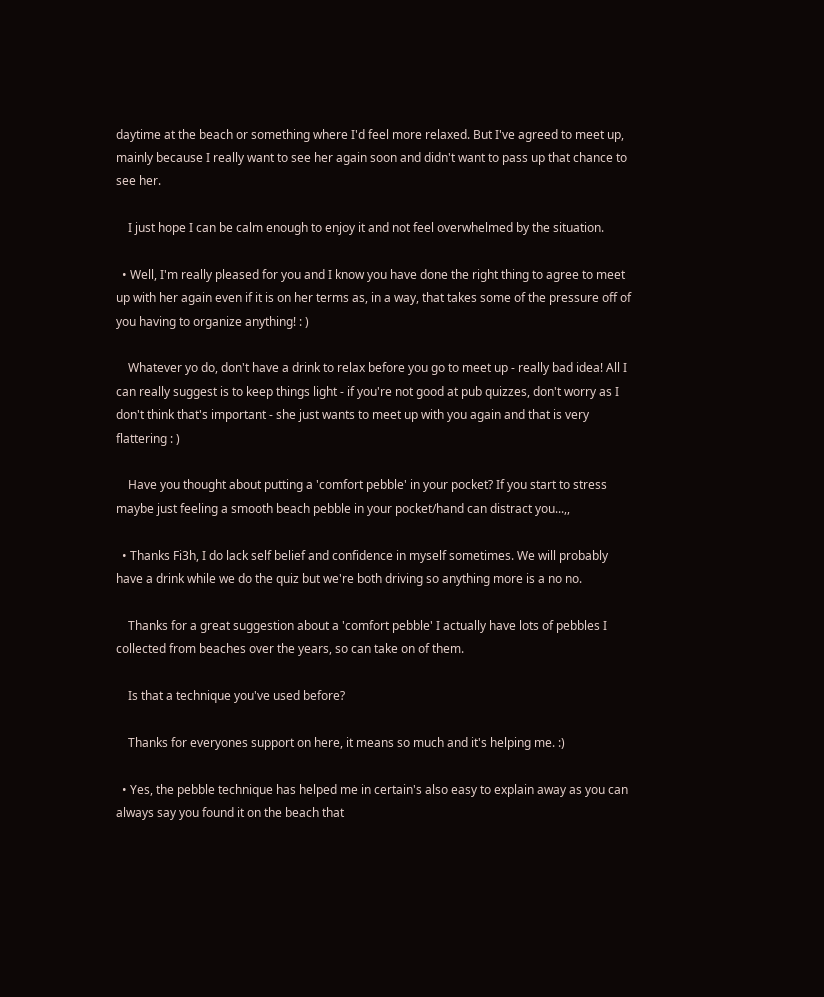daytime at the beach or something where I'd feel more relaxed. But I've agreed to meet up, mainly because I really want to see her again soon and didn't want to pass up that chance to see her.

    I just hope I can be calm enough to enjoy it and not feel overwhelmed by the situation.

  • Well, I'm really pleased for you and I know you have done the right thing to agree to meet up with her again even if it is on her terms as, in a way, that takes some of the pressure off of you having to organize anything! : )

    Whatever yo do, don't have a drink to relax before you go to meet up - really bad idea! All I can really suggest is to keep things light - if you're not good at pub quizzes, don't worry as I don't think that's important - she just wants to meet up with you again and that is very flattering : )

    Have you thought about putting a 'comfort pebble' in your pocket? If you start to stress maybe just feeling a smooth beach pebble in your pocket/hand can distract you...,,

  • Thanks Fi3h, I do lack self belief and confidence in myself sometimes. We will probably have a drink while we do the quiz but we're both driving so anything more is a no no.

    Thanks for a great suggestion about a 'comfort pebble' I actually have lots of pebbles I collected from beaches over the years, so can take on of them.

    Is that a technique you've used before?

    Thanks for everyones support on here, it means so much and it's helping me. :)

  • Yes, the pebble technique has helped me in certain's also easy to explain away as you can always say you found it on the beach that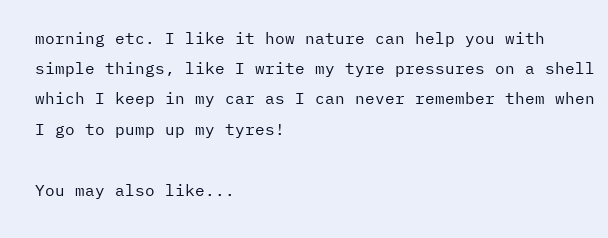morning etc. I like it how nature can help you with simple things, like I write my tyre pressures on a shell which I keep in my car as I can never remember them when I go to pump up my tyres!

You may also like...